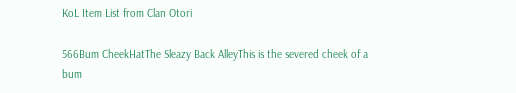KoL Item List from Clan Otori

566Bum CheekHatThe Sleazy Back AlleyThis is the severed cheek of a bum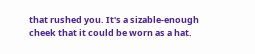that rushed you. It's a sizable-enough cheek that it could be worn as a hat.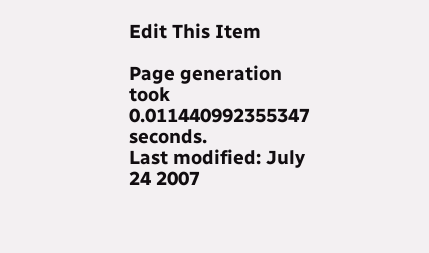Edit This Item

Page generation took 0.011440992355347 seconds.
Last modified: July 24 2007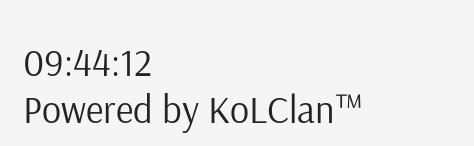09:44:12
Powered by KoLClan™